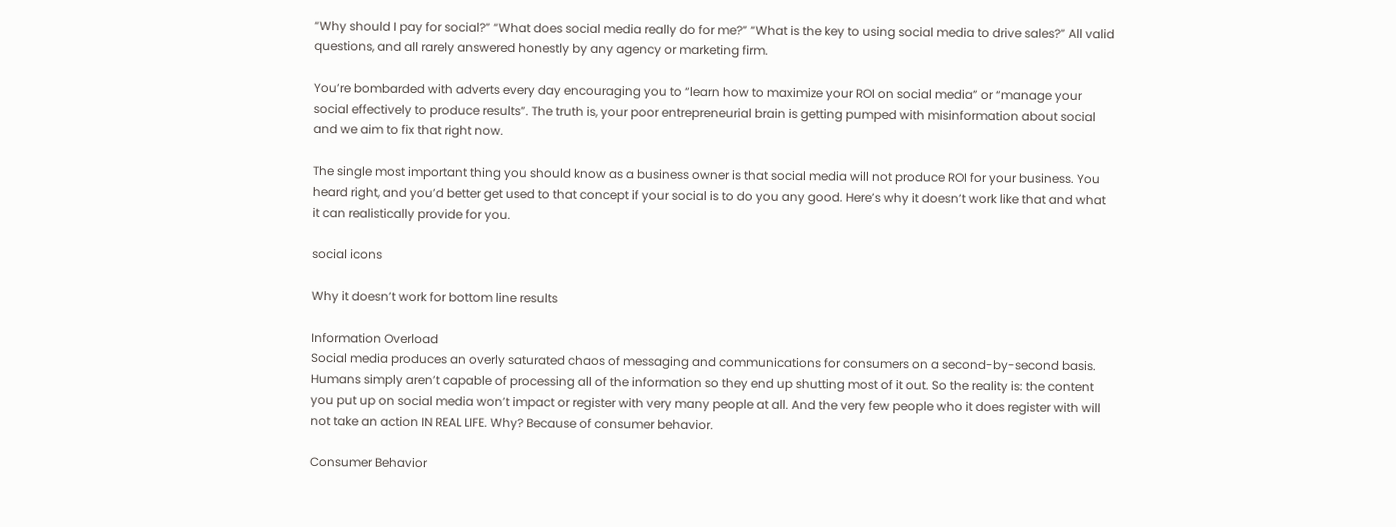“Why should I pay for social?” “What does social media really do for me?” “What is the key to using social media to drive sales?” All valid questions, and all rarely answered honestly by any agency or marketing firm.

You’re bombarded with adverts every day encouraging you to “learn how to maximize your ROI on social media” or “manage your social effectively to produce results”. The truth is, your poor entrepreneurial brain is getting pumped with misinformation about social and we aim to fix that right now.

The single most important thing you should know as a business owner is that social media will not produce ROI for your business. You heard right, and you’d better get used to that concept if your social is to do you any good. Here’s why it doesn’t work like that and what it can realistically provide for you.

social icons

Why it doesn’t work for bottom line results

Information Overload
Social media produces an overly saturated chaos of messaging and communications for consumers on a second-by-second basis. Humans simply aren’t capable of processing all of the information so they end up shutting most of it out. So the reality is: the content you put up on social media won’t impact or register with very many people at all. And the very few people who it does register with will not take an action IN REAL LIFE. Why? Because of consumer behavior.

Consumer Behavior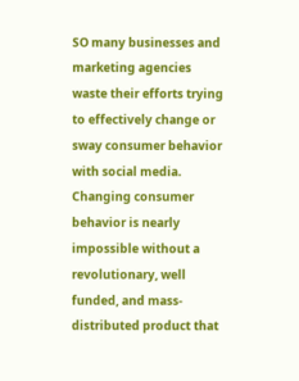SO many businesses and marketing agencies waste their efforts trying to effectively change or sway consumer behavior with social media. Changing consumer behavior is nearly impossible without a revolutionary, well funded, and mass-distributed product that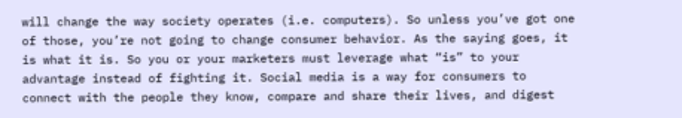will change the way society operates (i.e. computers). So unless you’ve got one of those, you’re not going to change consumer behavior. As the saying goes, it is what it is. So you or your marketers must leverage what “is” to your advantage instead of fighting it. Social media is a way for consumers to connect with the people they know, compare and share their lives, and digest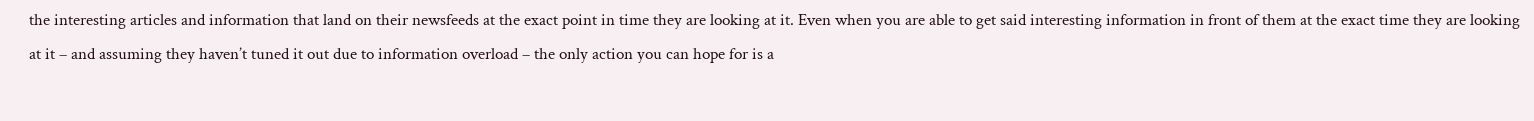the interesting articles and information that land on their newsfeeds at the exact point in time they are looking at it. Even when you are able to get said interesting information in front of them at the exact time they are looking at it – and assuming they haven’t tuned it out due to information overload – the only action you can hope for is a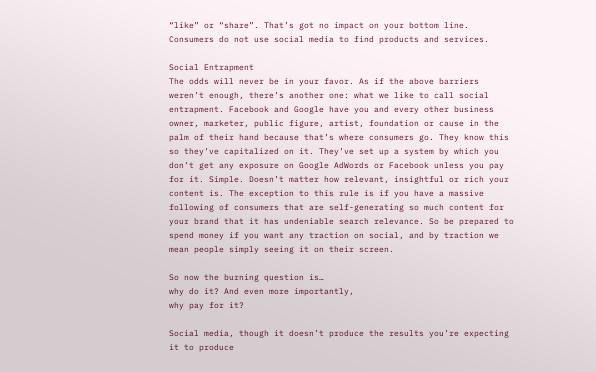“like” or “share”. That’s got no impact on your bottom line. Consumers do not use social media to find products and services.

Social Entrapment
The odds will never be in your favor. As if the above barriers weren’t enough, there’s another one: what we like to call social entrapment. Facebook and Google have you and every other business owner, marketer, public figure, artist, foundation or cause in the palm of their hand because that’s where consumers go. They know this so they’ve capitalized on it. They’ve set up a system by which you don’t get any exposure on Google AdWords or Facebook unless you pay for it. Simple. Doesn’t matter how relevant, insightful or rich your content is. The exception to this rule is if you have a massive following of consumers that are self-generating so much content for your brand that it has undeniable search relevance. So be prepared to spend money if you want any traction on social, and by traction we mean people simply seeing it on their screen.

So now the burning question is…
why do it? And even more importantly,
why pay for it?

Social media, though it doesn’t produce the results you’re expecting it to produce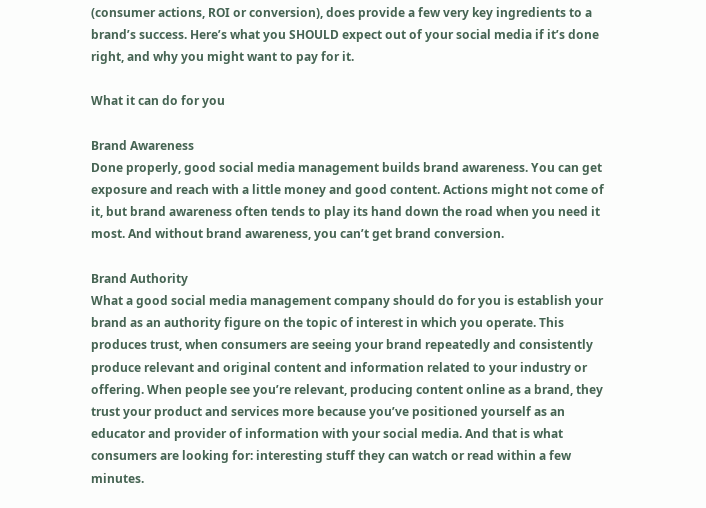(consumer actions, ROI or conversion), does provide a few very key ingredients to a brand’s success. Here’s what you SHOULD expect out of your social media if it’s done right, and why you might want to pay for it.

What it can do for you

Brand Awareness
Done properly, good social media management builds brand awareness. You can get exposure and reach with a little money and good content. Actions might not come of it, but brand awareness often tends to play its hand down the road when you need it most. And without brand awareness, you can’t get brand conversion.

Brand Authority
What a good social media management company should do for you is establish your brand as an authority figure on the topic of interest in which you operate. This produces trust, when consumers are seeing your brand repeatedly and consistently produce relevant and original content and information related to your industry or offering. When people see you’re relevant, producing content online as a brand, they trust your product and services more because you’ve positioned yourself as an educator and provider of information with your social media. And that is what consumers are looking for: interesting stuff they can watch or read within a few minutes.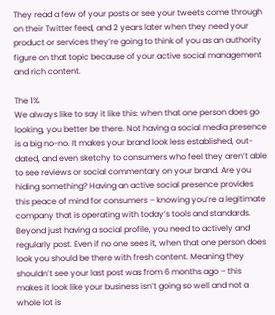They read a few of your posts or see your tweets come through on their Twitter feed, and 2 years later when they need your product or services they’re going to think of you as an authority figure on that topic because of your active social management and rich content.

The 1%
We always like to say it like this: when that one person does go looking, you better be there. Not having a social media presence is a big no-no. It makes your brand look less established, out-dated, and even sketchy to consumers who feel they aren’t able to see reviews or social commentary on your brand. Are you hiding something? Having an active social presence provides this peace of mind for consumers – knowing you’re a legitimate company that is operating with today’s tools and standards. Beyond just having a social profile, you need to actively and regularly post. Even if no one sees it, when that one person does look you should be there with fresh content. Meaning they shouldn’t see your last post was from 6 months ago – this makes it look like your business isn’t going so well and not a whole lot is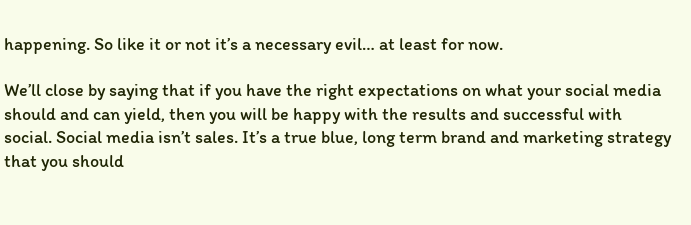happening. So like it or not it’s a necessary evil… at least for now.

We’ll close by saying that if you have the right expectations on what your social media should and can yield, then you will be happy with the results and successful with social. Social media isn’t sales. It’s a true blue, long term brand and marketing strategy that you should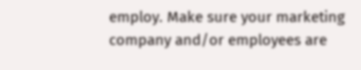employ. Make sure your marketing company and/or employees are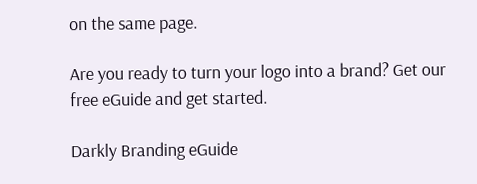on the same page.

Are you ready to turn your logo into a brand? Get our free eGuide and get started.

Darkly Branding eGuide